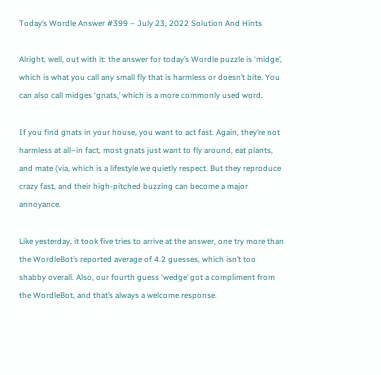Today’s Wordle Answer #399 – July 23, 2022 Solution And Hints

Alright, well, out with it: the answer for today’s Wordle puzzle is ‘midge’, which is what you call any small fly that is harmless or doesn’t bite. You can also call midges ‘gnats,’ which is a more commonly used word.

If you find gnats in your house, you want to act fast. Again, they’re not harmless at all–in fact, most gnats just want to fly around, eat plants, and mate (via, which is a lifestyle we quietly respect. But they reproduce crazy fast, and their high-pitched buzzing can become a major annoyance.

Like yesterday, it took five tries to arrive at the answer, one try more than the WordleBot’s reported average of 4.2 guesses, which isn’t too shabby overall. Also, our fourth guess ‘wedge’ got a compliment from the WordleBot, and that’s always a welcome response.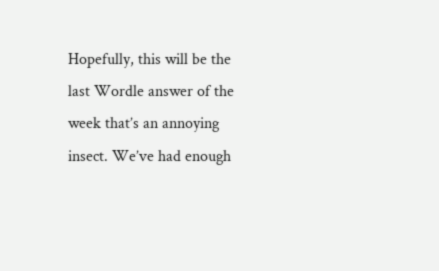Hopefully, this will be the last Wordle answer of the week that’s an annoying insect. We’ve had enough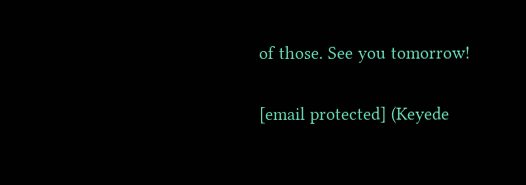of those. See you tomorrow!

[email protected] (Keyede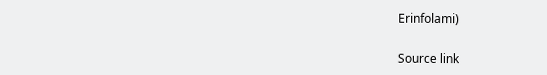Erinfolami)

Source link